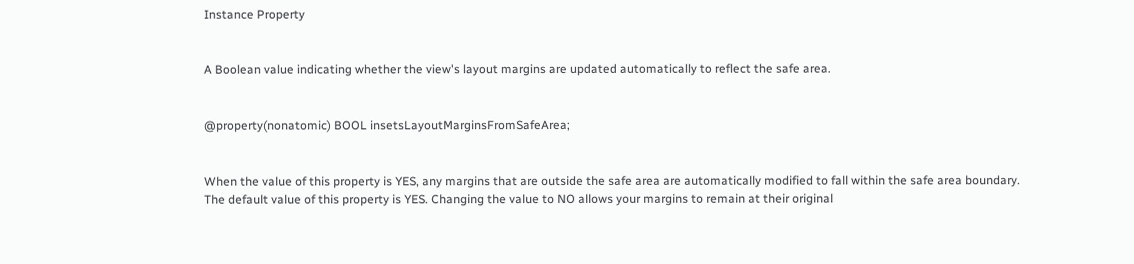Instance Property


A Boolean value indicating whether the view's layout margins are updated automatically to reflect the safe area.


@property(nonatomic) BOOL insetsLayoutMarginsFromSafeArea;


When the value of this property is YES, any margins that are outside the safe area are automatically modified to fall within the safe area boundary. The default value of this property is YES. Changing the value to NO allows your margins to remain at their original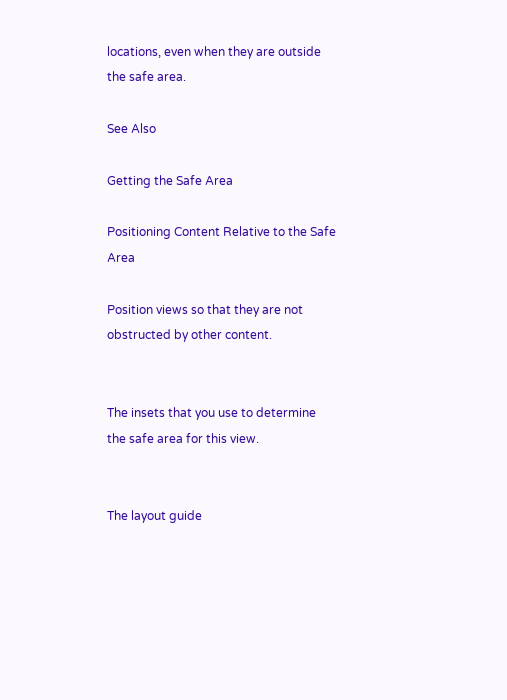locations, even when they are outside the safe area.

See Also

Getting the Safe Area

Positioning Content Relative to the Safe Area

Position views so that they are not obstructed by other content.


The insets that you use to determine the safe area for this view.


The layout guide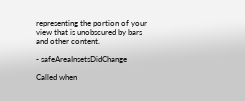representing the portion of your view that is unobscured by bars and other content.

- safeAreaInsetsDidChange

Called when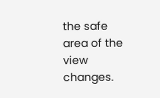the safe area of the view changes.